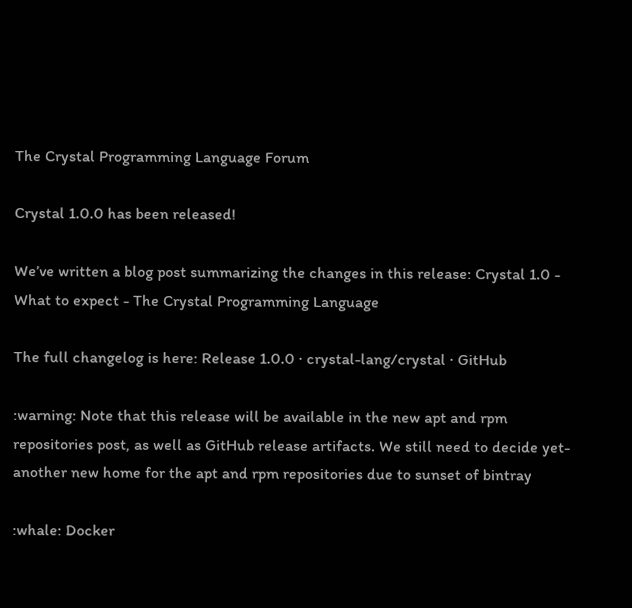The Crystal Programming Language Forum

Crystal 1.0.0 has been released!

We’ve written a blog post summarizing the changes in this release: Crystal 1.0 - What to expect - The Crystal Programming Language

The full changelog is here: Release 1.0.0 · crystal-lang/crystal · GitHub

:warning: Note that this release will be available in the new apt and rpm repositories post, as well as GitHub release artifacts. We still need to decide yet-another new home for the apt and rpm repositories due to sunset of bintray

:whale: Docker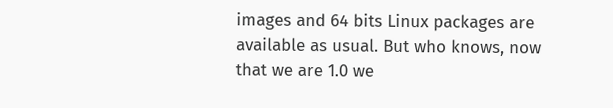images and 64 bits Linux packages are available as usual. But who knows, now that we are 1.0 we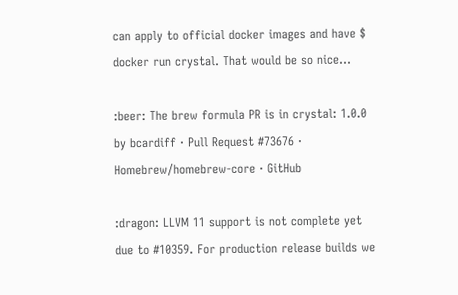can apply to official docker images and have $ docker run crystal. That would be so nice…

:beer: The brew formula PR is in crystal: 1.0.0 by bcardiff · Pull Request #73676 · Homebrew/homebrew-core · GitHub

:dragon: LLVM 11 support is not complete yet due to #10359. For production release builds we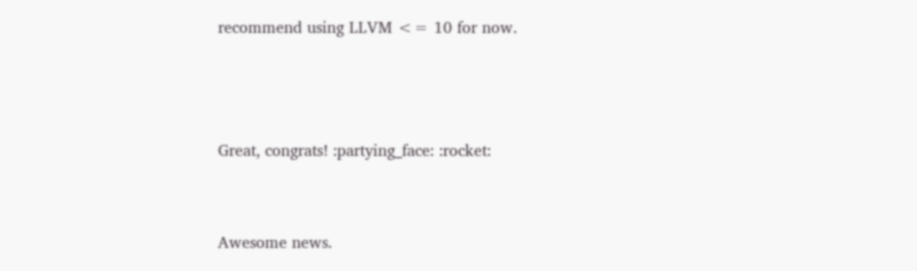recommend using LLVM <= 10 for now.



Great, congrats! :partying_face: :rocket:


Awesome news.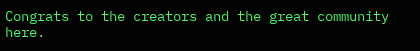Congrats to the creators and the great community here.